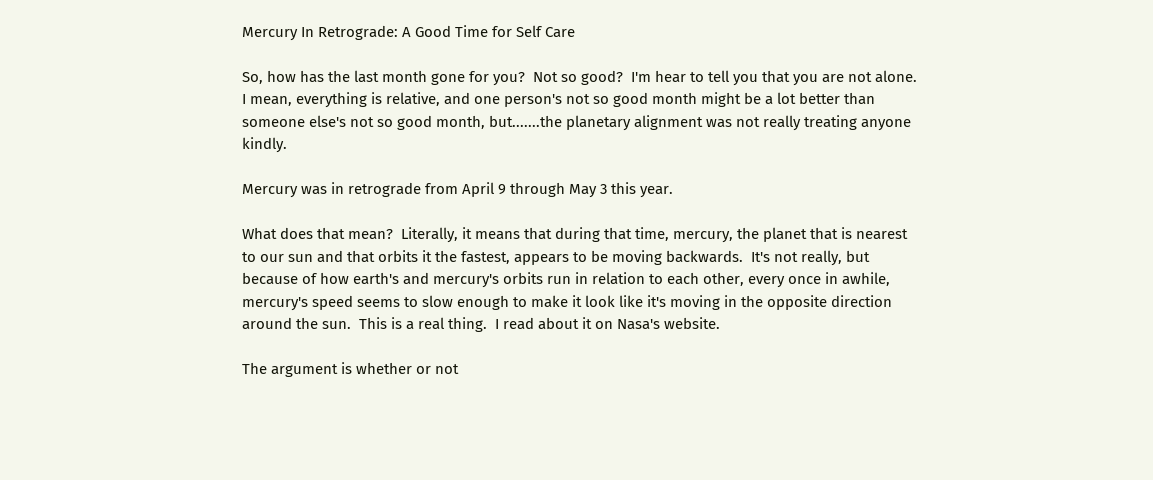Mercury In Retrograde: A Good Time for Self Care

So, how has the last month gone for you?  Not so good?  I'm hear to tell you that you are not alone.  I mean, everything is relative, and one person's not so good month might be a lot better than someone else's not so good month, but.......the planetary alignment was not really treating anyone kindly.

Mercury was in retrograde from April 9 through May 3 this year.

What does that mean?  Literally, it means that during that time, mercury, the planet that is nearest to our sun and that orbits it the fastest, appears to be moving backwards.  It's not really, but because of how earth's and mercury's orbits run in relation to each other, every once in awhile, mercury's speed seems to slow enough to make it look like it's moving in the opposite direction around the sun.  This is a real thing.  I read about it on Nasa's website.

The argument is whether or not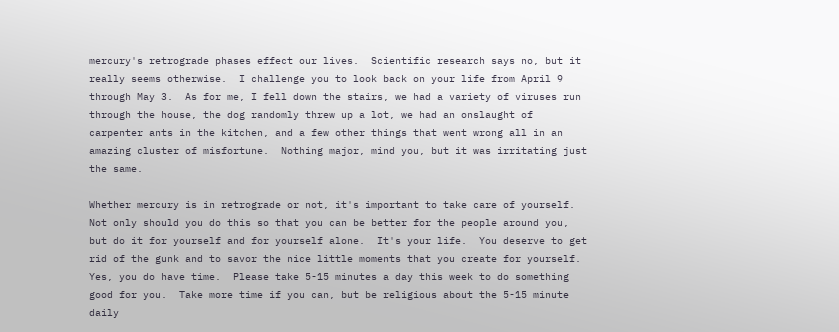mercury's retrograde phases effect our lives.  Scientific research says no, but it really seems otherwise.  I challenge you to look back on your life from April 9 through May 3.  As for me, I fell down the stairs, we had a variety of viruses run through the house, the dog randomly threw up a lot, we had an onslaught of carpenter ants in the kitchen, and a few other things that went wrong all in an amazing cluster of misfortune.  Nothing major, mind you, but it was irritating just the same.

Whether mercury is in retrograde or not, it's important to take care of yourself.  Not only should you do this so that you can be better for the people around you, but do it for yourself and for yourself alone.  It's your life.  You deserve to get rid of the gunk and to savor the nice little moments that you create for yourself.  Yes, you do have time.  Please take 5-15 minutes a day this week to do something good for you.  Take more time if you can, but be religious about the 5-15 minute daily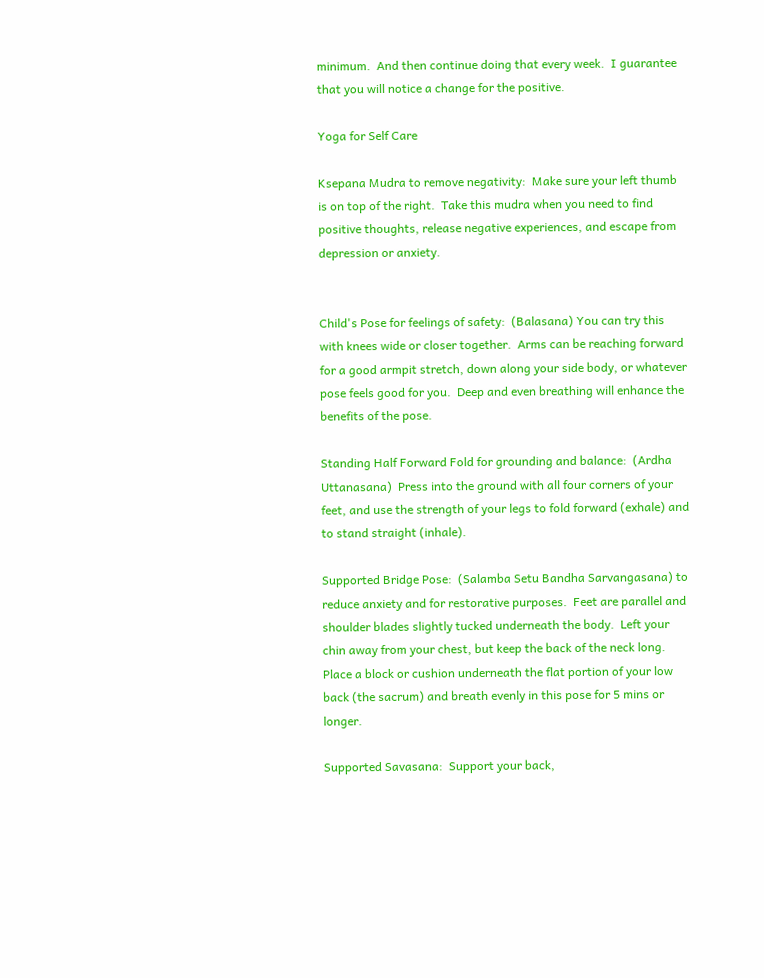minimum.  And then continue doing that every week.  I guarantee that you will notice a change for the positive.

Yoga for Self Care

Ksepana Mudra to remove negativity:  Make sure your left thumb is on top of the right.  Take this mudra when you need to find positive thoughts, release negative experiences, and escape from depression or anxiety.


Child's Pose for feelings of safety:  (Balasana) You can try this with knees wide or closer together.  Arms can be reaching forward for a good armpit stretch, down along your side body, or whatever pose feels good for you.  Deep and even breathing will enhance the benefits of the pose.

Standing Half Forward Fold for grounding and balance:  (Ardha Uttanasana)  Press into the ground with all four corners of your feet, and use the strength of your legs to fold forward (exhale) and to stand straight (inhale).

Supported Bridge Pose:  (Salamba Setu Bandha Sarvangasana) to reduce anxiety and for restorative purposes.  Feet are parallel and shoulder blades slightly tucked underneath the body.  Left your chin away from your chest, but keep the back of the neck long.  Place a block or cushion underneath the flat portion of your low back (the sacrum) and breath evenly in this pose for 5 mins or longer.

Supported Savasana:  Support your back,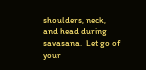shoulders, neck, and head during savasana.  Let go of your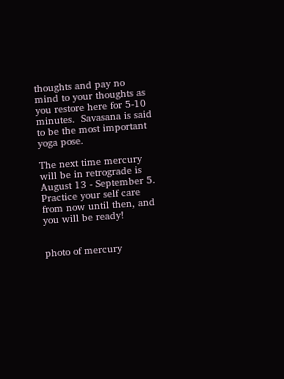thoughts and pay no mind to your thoughts as you restore here for 5-10 minutes.  Savasana is said to be the most important yoga pose.

The next time mercury will be in retrograde is August 13 - September 5.  Practice your self care from now until then, and you will be ready!


photo of mercury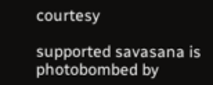courtesy

supported savasana is photobombed by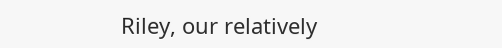Riley, our relatively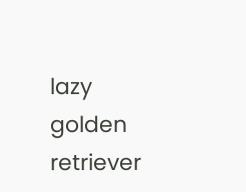lazy golden retriever